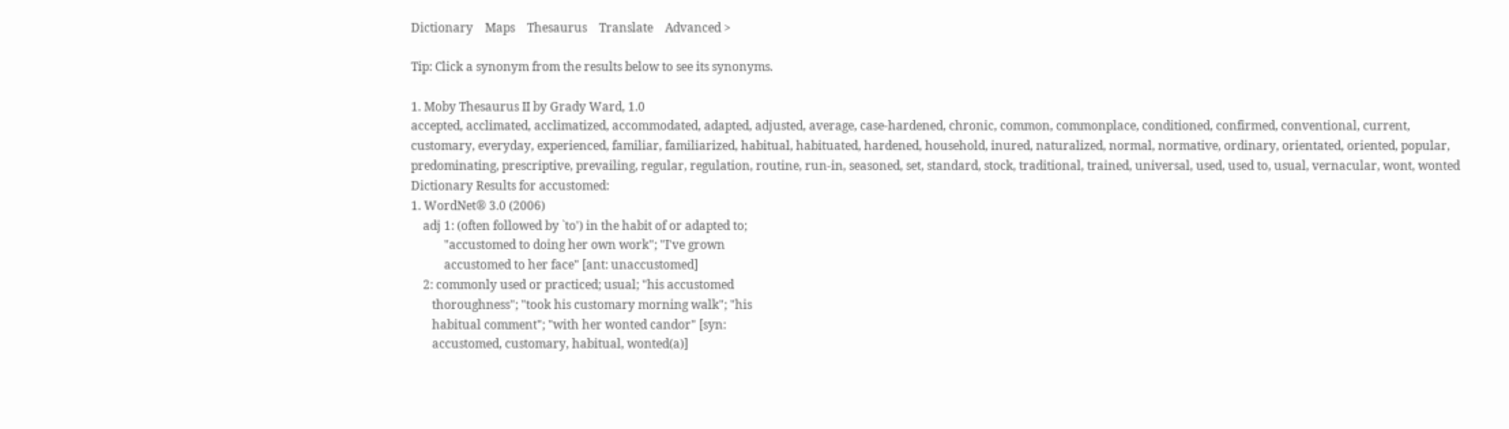Dictionary    Maps    Thesaurus    Translate    Advanced >

Tip: Click a synonym from the results below to see its synonyms.

1. Moby Thesaurus II by Grady Ward, 1.0
accepted, acclimated, acclimatized, accommodated, adapted, adjusted, average, case-hardened, chronic, common, commonplace, conditioned, confirmed, conventional, current, customary, everyday, experienced, familiar, familiarized, habitual, habituated, hardened, household, inured, naturalized, normal, normative, ordinary, orientated, oriented, popular, predominating, prescriptive, prevailing, regular, regulation, routine, run-in, seasoned, set, standard, stock, traditional, trained, universal, used, used to, usual, vernacular, wont, wonted
Dictionary Results for accustomed:
1. WordNet® 3.0 (2006)
    adj 1: (often followed by `to') in the habit of or adapted to;
           "accustomed to doing her own work"; "I've grown
           accustomed to her face" [ant: unaccustomed]
    2: commonly used or practiced; usual; "his accustomed
       thoroughness"; "took his customary morning walk"; "his
       habitual comment"; "with her wonted candor" [syn:
       accustomed, customary, habitual, wonted(a)]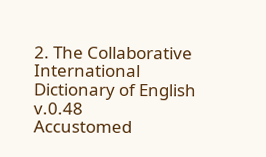2. The Collaborative International Dictionary of English v.0.48
Accustomed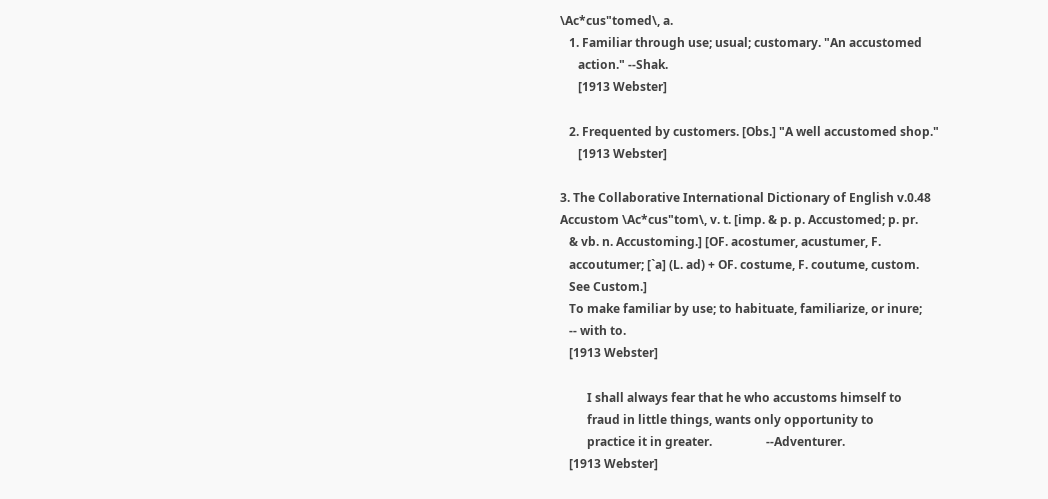\Ac*cus"tomed\, a.
   1. Familiar through use; usual; customary. "An accustomed
      action." --Shak.
      [1913 Webster]

   2. Frequented by customers. [Obs.] "A well accustomed shop."
      [1913 Webster]

3. The Collaborative International Dictionary of English v.0.48
Accustom \Ac*cus"tom\, v. t. [imp. & p. p. Accustomed; p. pr.
   & vb. n. Accustoming.] [OF. acostumer, acustumer, F.
   accoutumer; [`a] (L. ad) + OF. costume, F. coutume, custom.
   See Custom.]
   To make familiar by use; to habituate, familiarize, or inure;
   -- with to.
   [1913 Webster]

         I shall always fear that he who accustoms himself to
         fraud in little things, wants only opportunity to
         practice it in greater.                  --Adventurer.
   [1913 Webster]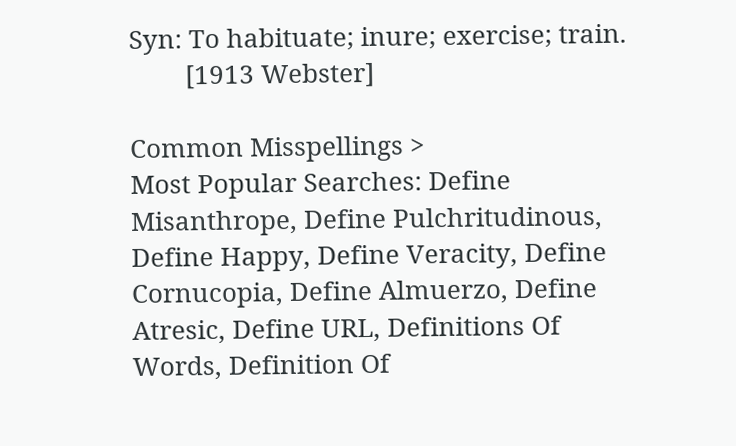Syn: To habituate; inure; exercise; train.
        [1913 Webster]

Common Misspellings >
Most Popular Searches: Define Misanthrope, Define Pulchritudinous, Define Happy, Define Veracity, Define Cornucopia, Define Almuerzo, Define Atresic, Define URL, Definitions Of Words, Definition Of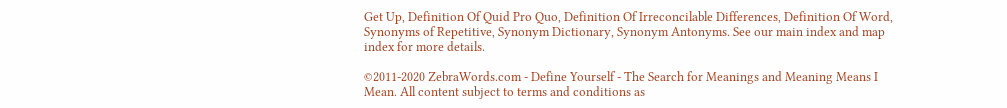Get Up, Definition Of Quid Pro Quo, Definition Of Irreconcilable Differences, Definition Of Word, Synonyms of Repetitive, Synonym Dictionary, Synonym Antonyms. See our main index and map index for more details.

©2011-2020 ZebraWords.com - Define Yourself - The Search for Meanings and Meaning Means I Mean. All content subject to terms and conditions as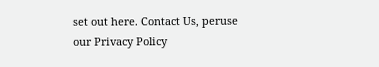set out here. Contact Us, peruse our Privacy Policy